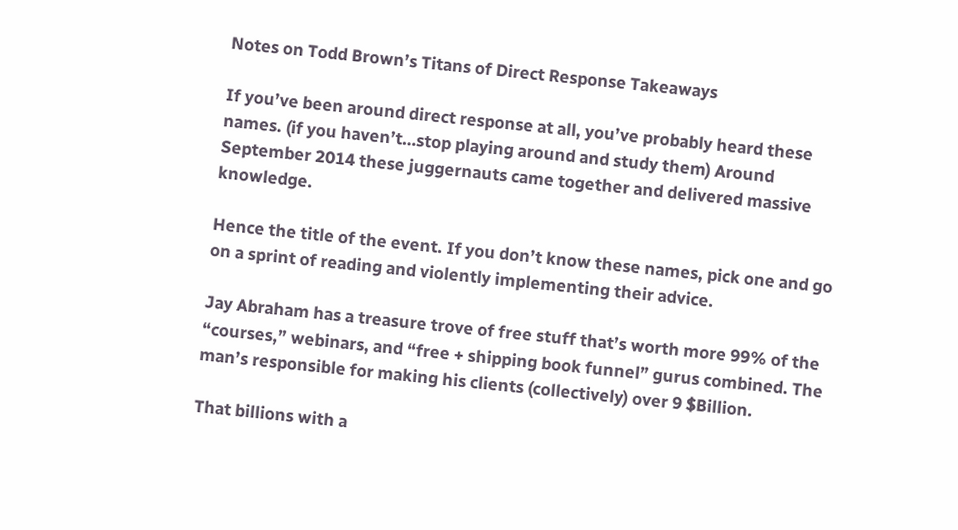Notes on Todd Brown’s Titans of Direct Response Takeaways

If you’ve been around direct response at all, you’ve probably heard these names. (if you haven’t…stop playing around and study them) Around September 2014 these juggernauts came together and delivered massive knowledge.

Hence the title of the event. If you don’t know these names, pick one and go on a sprint of reading and violently implementing their advice.

Jay Abraham has a treasure trove of free stuff that’s worth more 99% of the “courses,” webinars, and “free + shipping book funnel” gurus combined. The man’s responsible for making his clients (collectively) over 9 $Billion.

That billions with a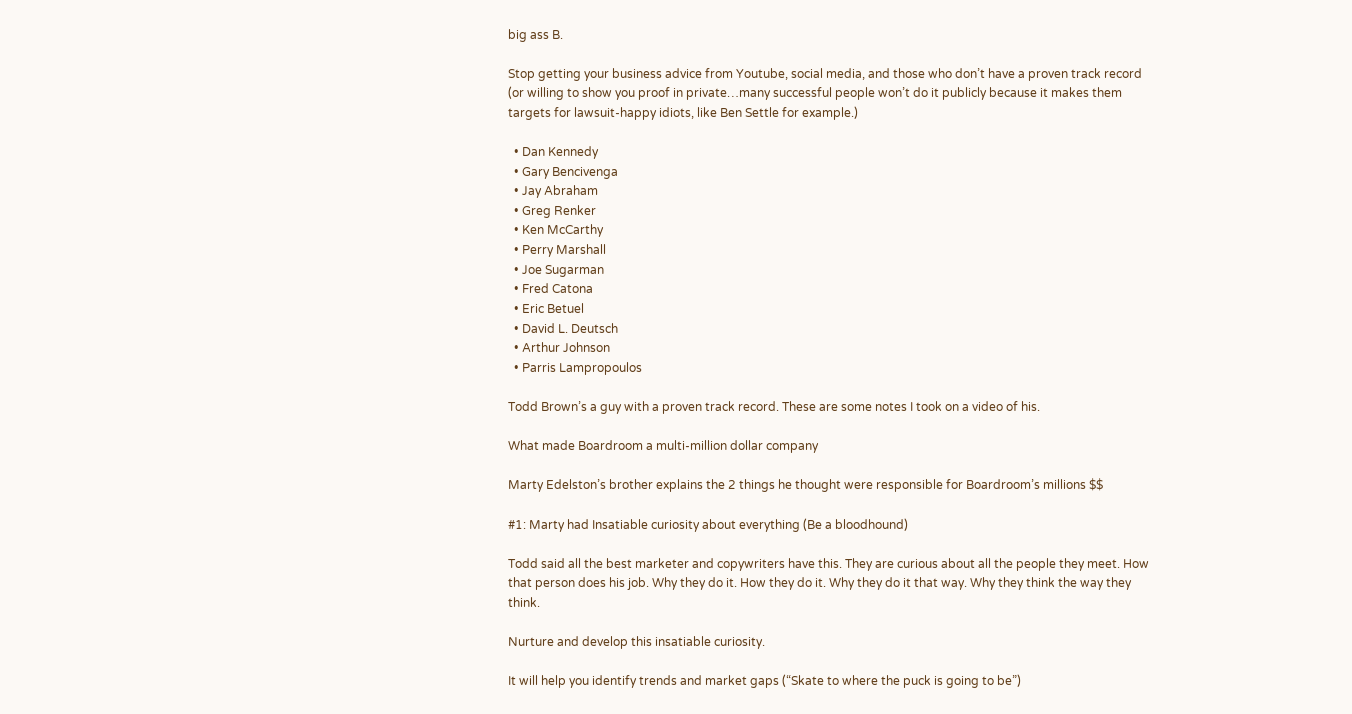big ass B.

Stop getting your business advice from Youtube, social media, and those who don’t have a proven track record (or willing to show you proof in private…many successful people won’t do it publicly because it makes them targets for lawsuit-happy idiots, like Ben Settle for example.)

  • Dan Kennedy
  • Gary Bencivenga
  • Jay Abraham
  • Greg Renker
  • Ken McCarthy
  • Perry Marshall
  • Joe Sugarman
  • Fred Catona
  • Eric Betuel
  • David L. Deutsch
  • Arthur Johnson
  • Parris Lampropoulos

Todd Brown’s a guy with a proven track record. These are some notes I took on a video of his.

What made Boardroom a multi-million dollar company

Marty Edelston’s brother explains the 2 things he thought were responsible for Boardroom’s millions $$

#1: Marty had Insatiable curiosity about everything (Be a bloodhound)

Todd said all the best marketer and copywriters have this. They are curious about all the people they meet. How that person does his job. Why they do it. How they do it. Why they do it that way. Why they think the way they think.

Nurture and develop this insatiable curiosity.

It will help you identify trends and market gaps (“Skate to where the puck is going to be”)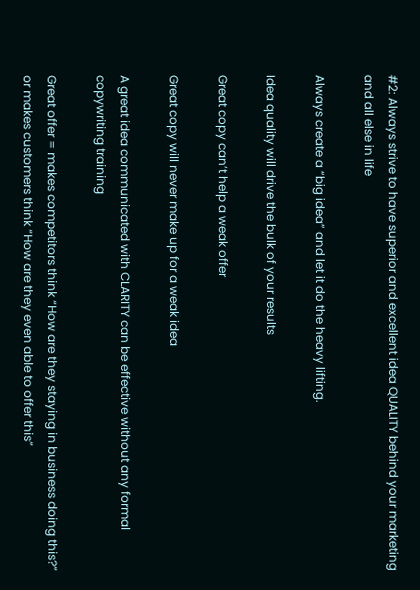#2: Always strive to have superior and excellent idea QUALITY behind your marketing and all else in life

Always create a “big idea” and let it do the heavy lifting.

Idea quality will drive the bulk of your results

Great copy can’t help a weak offer

Great copy will never make up for a weak idea

A great idea communicated with CLARITY can be effective without any formal copywriting training

Great offer = makes competitors think “How are they staying in business doing this?” or makes customers think “How are they even able to offer this”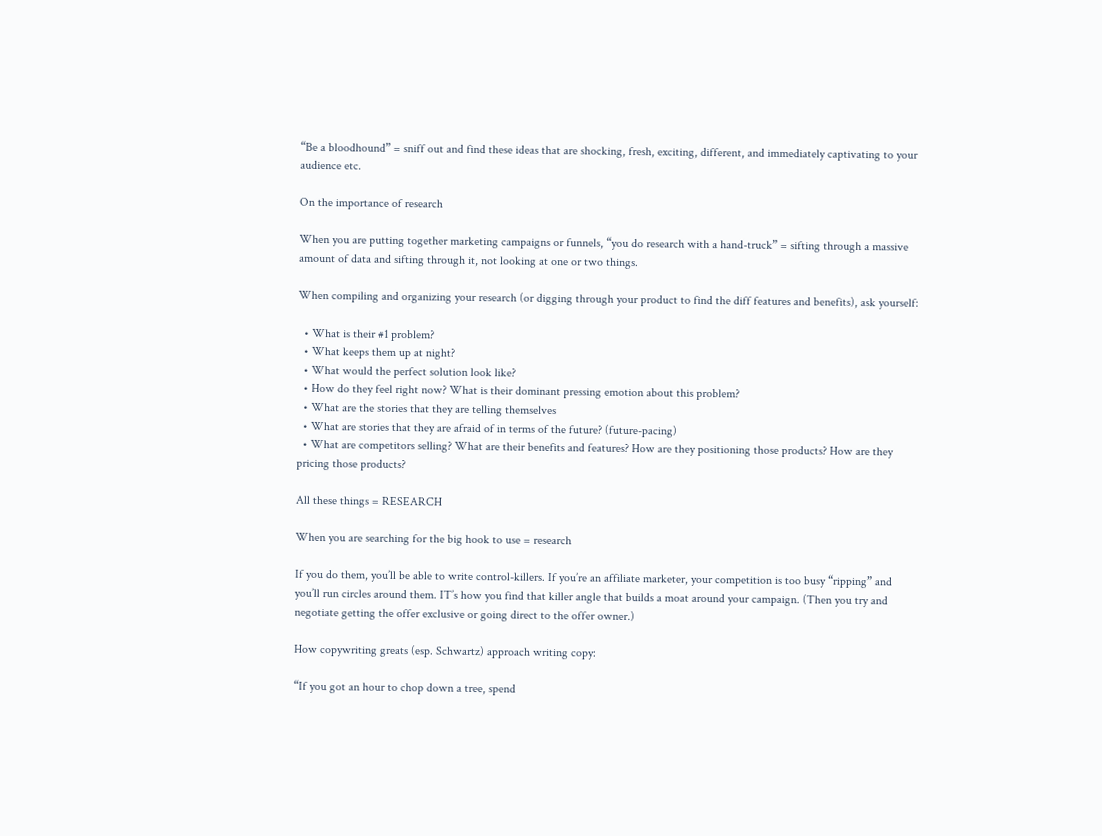“Be a bloodhound” = sniff out and find these ideas that are shocking, fresh, exciting, different, and immediately captivating to your audience etc.

On the importance of research

When you are putting together marketing campaigns or funnels, “you do research with a hand-truck” = sifting through a massive amount of data and sifting through it, not looking at one or two things.

When compiling and organizing your research (or digging through your product to find the diff features and benefits), ask yourself:

  • What is their #1 problem?
  • What keeps them up at night?
  • What would the perfect solution look like?
  • How do they feel right now? What is their dominant pressing emotion about this problem?
  • What are the stories that they are telling themselves
  • What are stories that they are afraid of in terms of the future? (future-pacing)
  • What are competitors selling? What are their benefits and features? How are they positioning those products? How are they pricing those products?

All these things = RESEARCH

When you are searching for the big hook to use = research

If you do them, you’ll be able to write control-killers. If you’re an affiliate marketer, your competition is too busy “ripping” and you’ll run circles around them. IT’s how you find that killer angle that builds a moat around your campaign. (Then you try and negotiate getting the offer exclusive or going direct to the offer owner.)

How copywriting greats (esp. Schwartz) approach writing copy:

“If you got an hour to chop down a tree, spend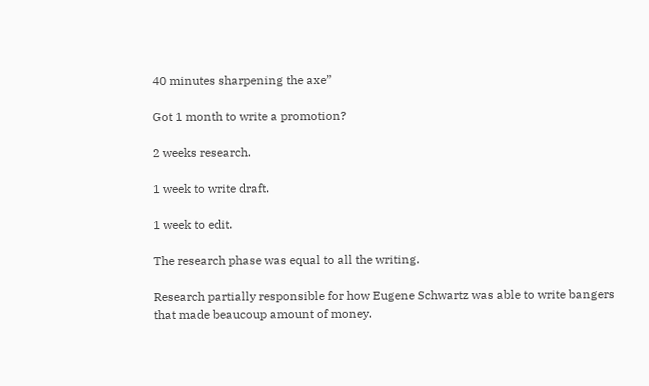40 minutes sharpening the axe”

Got 1 month to write a promotion?

2 weeks research.

1 week to write draft.

1 week to edit.

The research phase was equal to all the writing.

Research partially responsible for how Eugene Schwartz was able to write bangers that made beaucoup amount of money.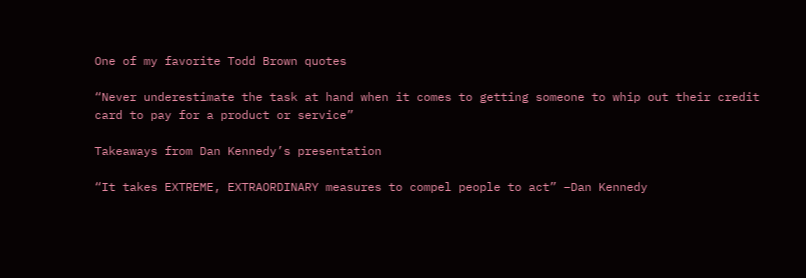One of my favorite Todd Brown quotes

“Never underestimate the task at hand when it comes to getting someone to whip out their credit card to pay for a product or service”

Takeaways from Dan Kennedy’s presentation

“It takes EXTREME, EXTRAORDINARY measures to compel people to act” –Dan Kennedy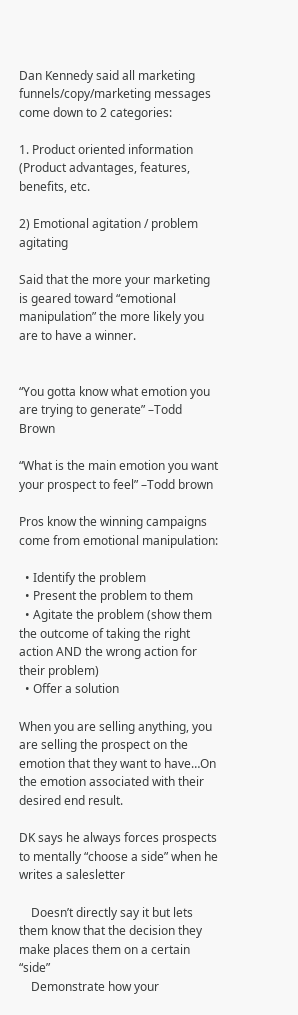Dan Kennedy said all marketing funnels/copy/marketing messages come down to 2 categories:

1. Product oriented information (Product advantages, features, benefits, etc.

2) Emotional agitation / problem agitating

Said that the more your marketing is geared toward “emotional manipulation” the more likely you are to have a winner.


“You gotta know what emotion you are trying to generate” –Todd Brown

“What is the main emotion you want your prospect to feel” –Todd brown

Pros know the winning campaigns come from emotional manipulation:

  • Identify the problem
  • Present the problem to them
  • Agitate the problem (show them the outcome of taking the right action AND the wrong action for their problem)
  • Offer a solution

When you are selling anything, you are selling the prospect on the emotion that they want to have…On the emotion associated with their desired end result.

DK says he always forces prospects to mentally “choose a side” when he writes a salesletter

    Doesn’t directly say it but lets them know that the decision they make places them on a certain “side”
    Demonstrate how your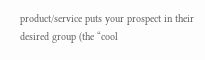product/service puts your prospect in their desired group (the “cool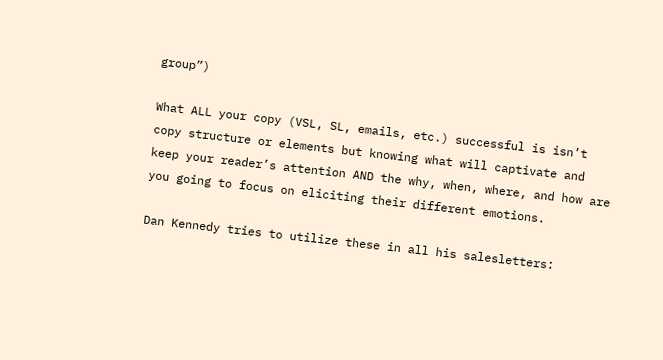group”)

What ALL your copy (VSL, SL, emails, etc.) successful is isn’t copy structure or elements but knowing what will captivate and keep your reader’s attention AND the why, when, where, and how are you going to focus on eliciting their different emotions.

Dan Kennedy tries to utilize these in all his salesletters: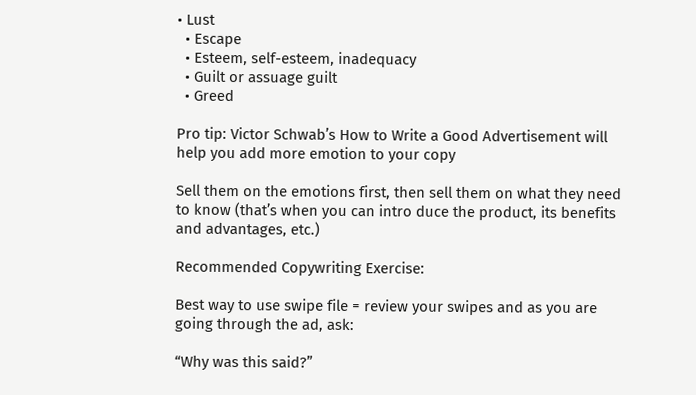• Lust
  • Escape
  • Esteem, self-esteem, inadequacy
  • Guilt or assuage guilt
  • Greed

Pro tip: Victor Schwab’s How to Write a Good Advertisement will help you add more emotion to your copy

Sell them on the emotions first, then sell them on what they need to know (that’s when you can intro duce the product, its benefits and advantages, etc.)

Recommended Copywriting Exercise:

Best way to use swipe file = review your swipes and as you are going through the ad, ask:

“Why was this said?”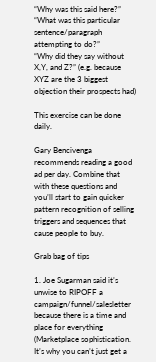“Why was this said here?”
“What was this particular sentence/paragraph attempting to do?”
“Why did they say without X,Y, and Z?” (e.g. because XYZ are the 3 biggest objection their prospects had)

This exercise can be done daily.

Gary Bencivenga recommends reading a good ad per day. Combine that with these questions and you’ll start to gain quicker pattern recognition of selling triggers and sequences that cause people to buy.

Grab bag of tips

1. Joe Sugarman said it’s unwise to RIPOFF a campaign/funnel/salesletter because there is a time and place for everything (Marketplace sophistication. It’s why you can’t just get a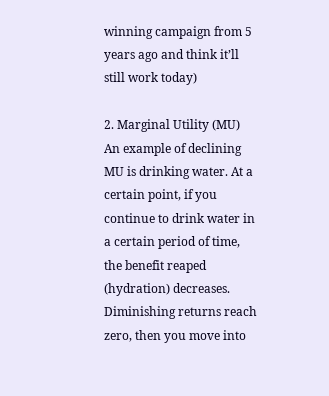winning campaign from 5 years ago and think it’ll still work today)

2. Marginal Utility (MU)
An example of declining MU is drinking water. At a certain point, if you continue to drink water in a certain period of time, the benefit reaped (hydration) decreases. Diminishing returns reach zero, then you move into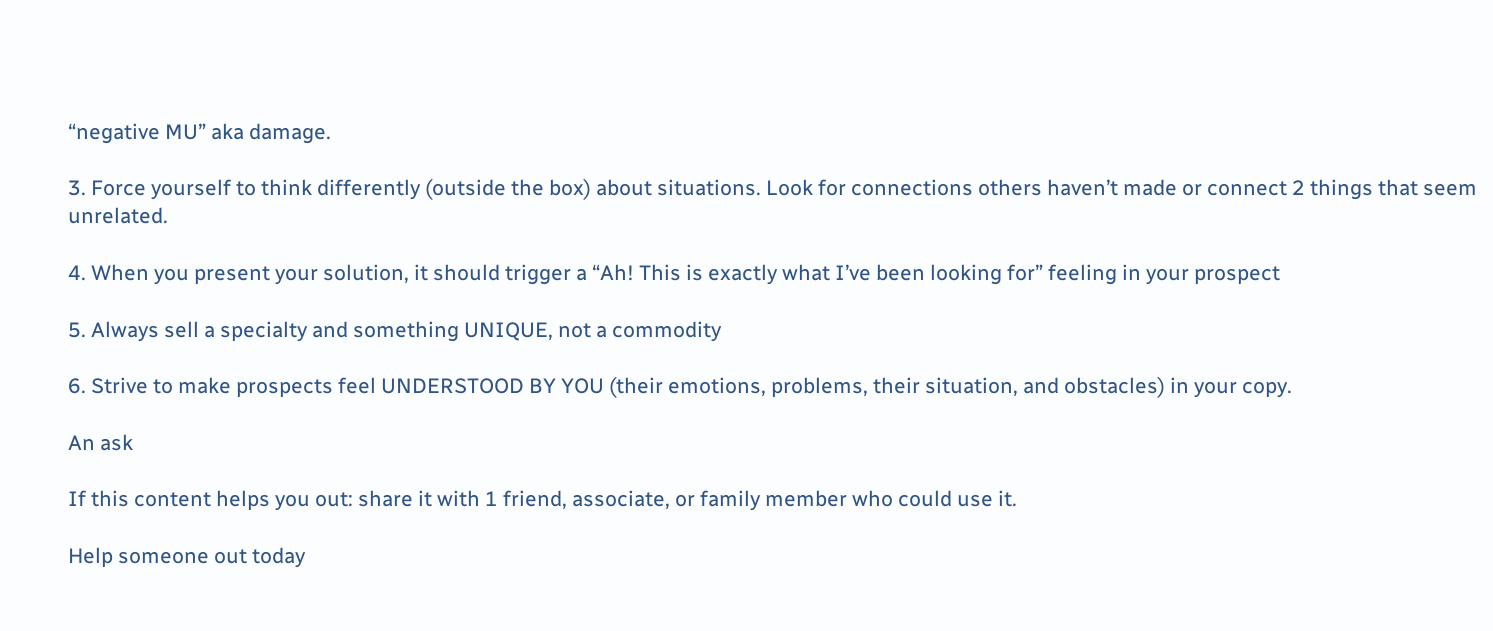“negative MU” aka damage.

3. Force yourself to think differently (outside the box) about situations. Look for connections others haven’t made or connect 2 things that seem unrelated.

4. When you present your solution, it should trigger a “Ah! This is exactly what I’ve been looking for” feeling in your prospect

5. Always sell a specialty and something UNIQUE, not a commodity

6. Strive to make prospects feel UNDERSTOOD BY YOU (their emotions, problems, their situation, and obstacles) in your copy.

An ask

If this content helps you out: share it with 1 friend, associate, or family member who could use it.

Help someone out today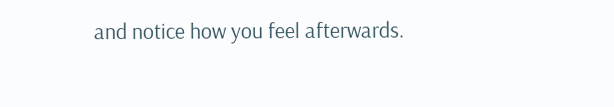and notice how you feel afterwards.